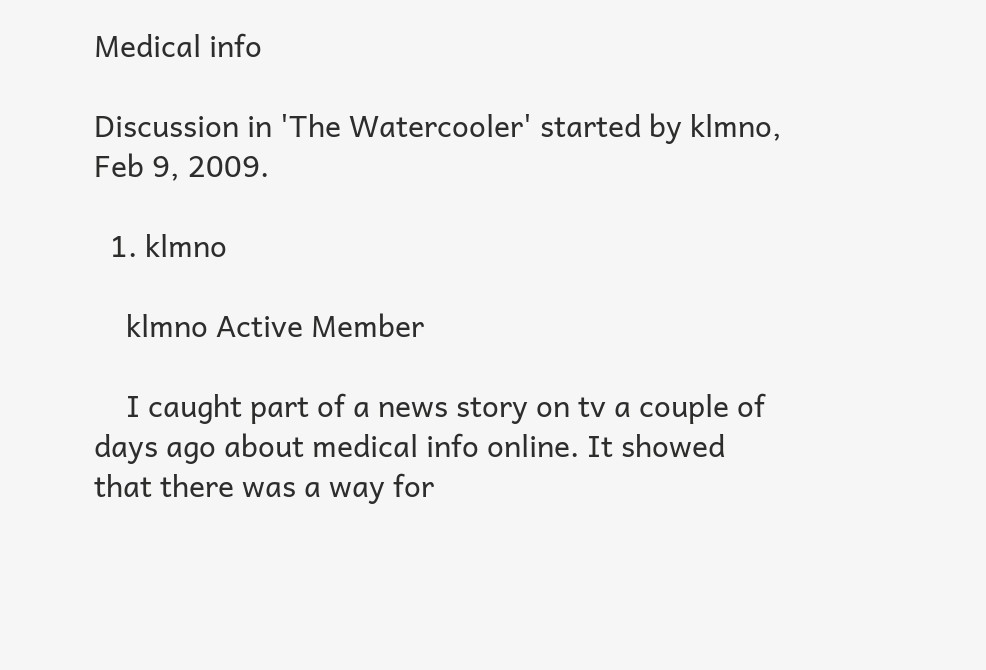Medical info

Discussion in 'The Watercooler' started by klmno, Feb 9, 2009.

  1. klmno

    klmno Active Member

    I caught part of a news story on tv a couple of days ago about medical info online. It showed that there was a way for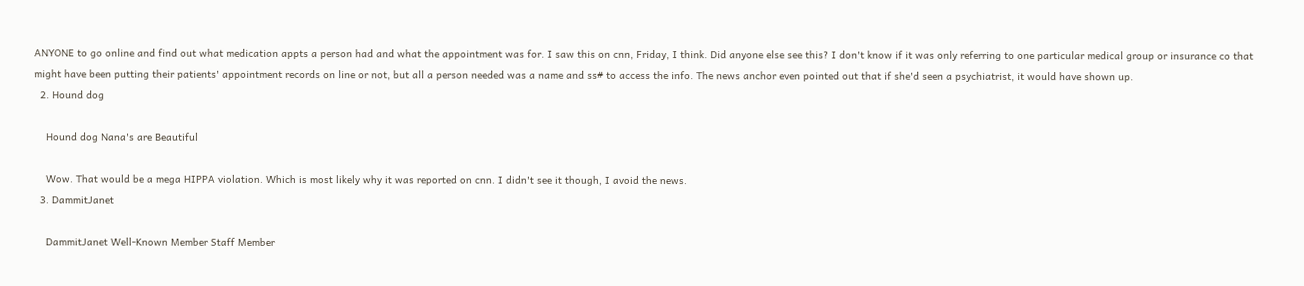ANYONE to go online and find out what medication appts a person had and what the appointment was for. I saw this on cnn, Friday, I think. Did anyone else see this? I don't know if it was only referring to one particular medical group or insurance co that might have been putting their patients' appointment records on line or not, but all a person needed was a name and ss# to access the info. The news anchor even pointed out that if she'd seen a psychiatrist, it would have shown up.
  2. Hound dog

    Hound dog Nana's are Beautiful

    Wow. That would be a mega HIPPA violation. Which is most likely why it was reported on cnn. I didn't see it though, I avoid the news.
  3. DammitJanet

    DammitJanet Well-Known Member Staff Member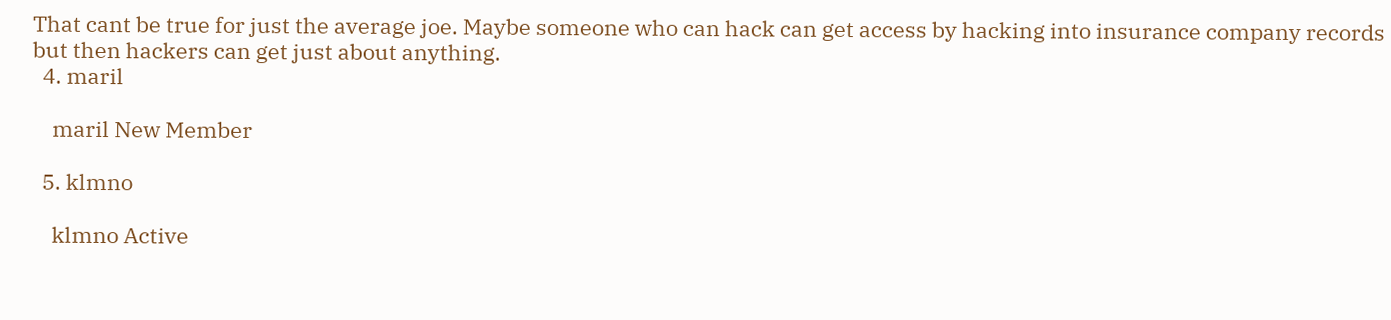That cant be true for just the average joe. Maybe someone who can hack can get access by hacking into insurance company records but then hackers can get just about anything.
  4. maril

    maril New Member

  5. klmno

    klmno Active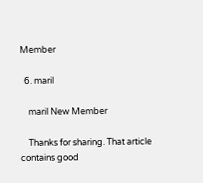Member

  6. maril

    maril New Member

    Thanks for sharing. That article contains good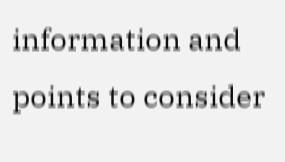information and points to consider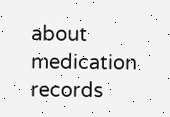about medication records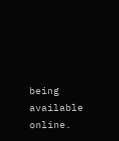being available online.